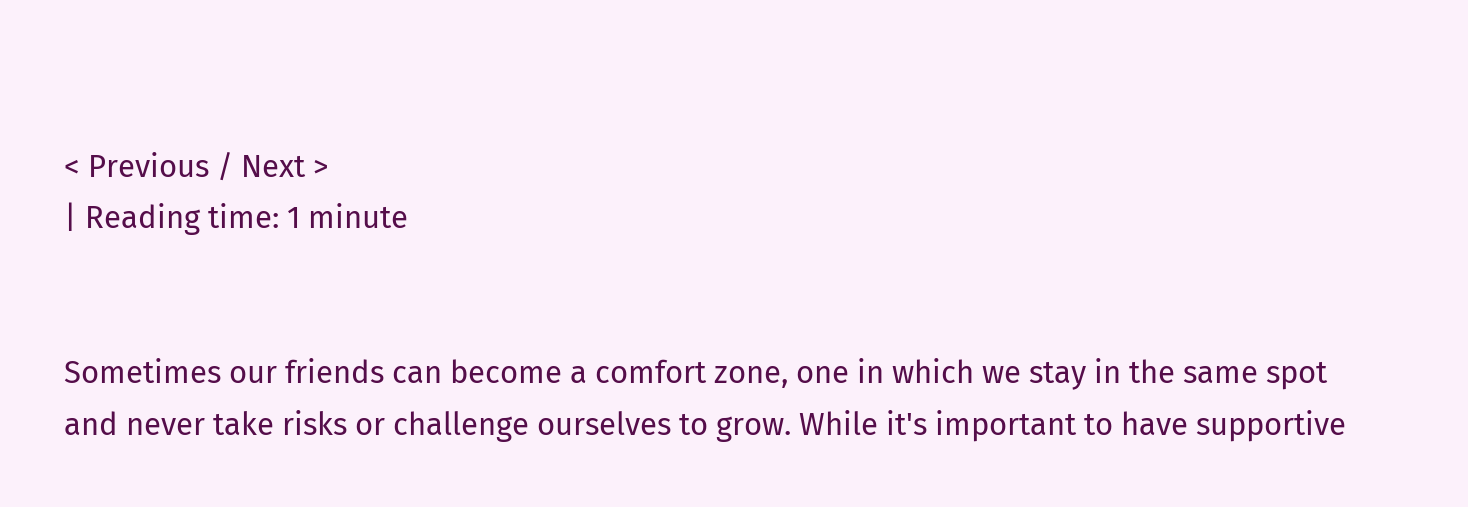< Previous / Next >
| Reading time: 1 minute


Sometimes our friends can become a comfort zone, one in which we stay in the same spot and never take risks or challenge ourselves to grow. While it's important to have supportive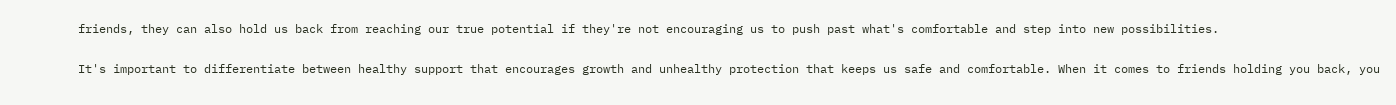friends, they can also hold us back from reaching our true potential if they're not encouraging us to push past what's comfortable and step into new possibilities.

It's important to differentiate between healthy support that encourages growth and unhealthy protection that keeps us safe and comfortable. When it comes to friends holding you back, you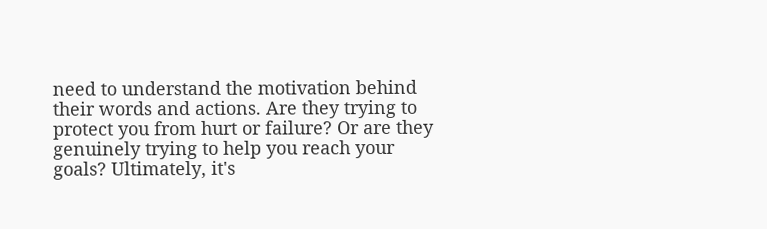need to understand the motivation behind their words and actions. Are they trying to protect you from hurt or failure? Or are they genuinely trying to help you reach your goals? Ultimately, it's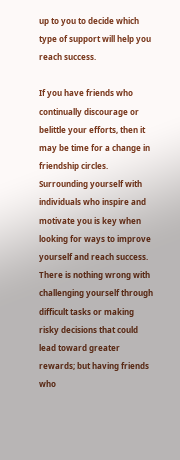up to you to decide which type of support will help you reach success.

If you have friends who continually discourage or belittle your efforts, then it may be time for a change in friendship circles. Surrounding yourself with individuals who inspire and motivate you is key when looking for ways to improve yourself and reach success. There is nothing wrong with challenging yourself through difficult tasks or making risky decisions that could lead toward greater rewards; but having friends who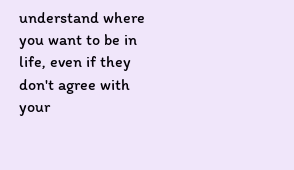understand where you want to be in life, even if they don't agree with your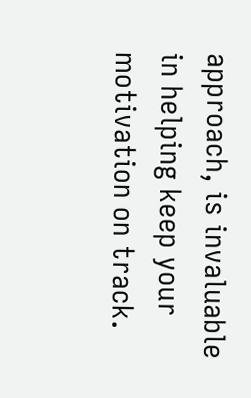approach, is invaluable in helping keep your motivation on track.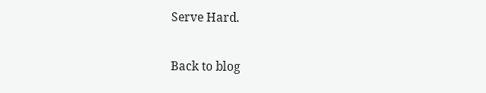Serve Hard.

Back to blog